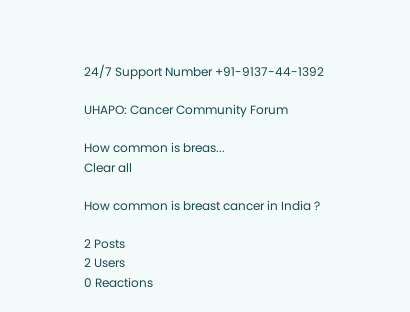24/7 Support Number +91-9137-44-1392

UHAPO: Cancer Community Forum

How common is breas...
Clear all

How common is breast cancer in India ?

2 Posts
2 Users
0 Reactions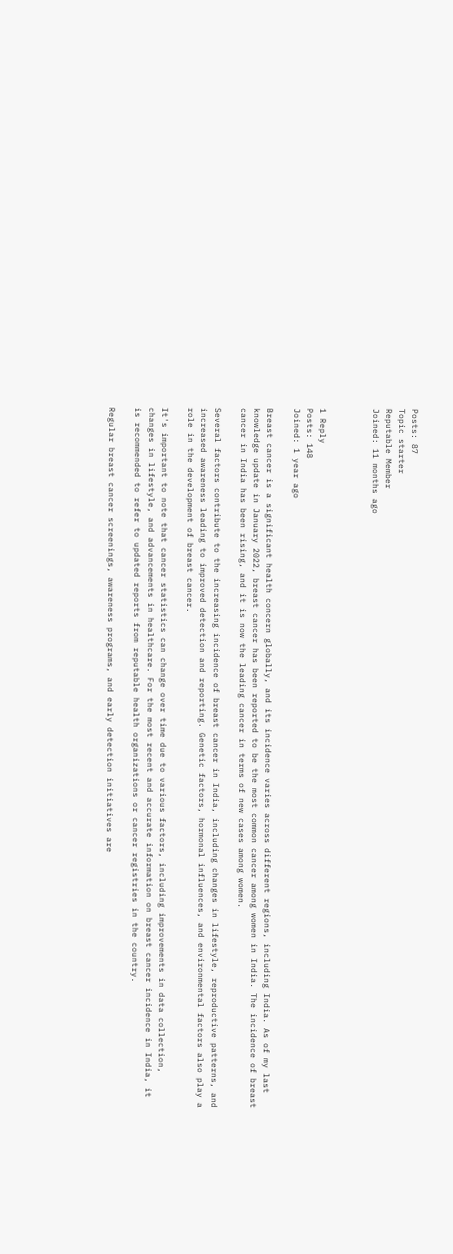Posts: 87
Topic starter
Reputable Member
Joined: 11 months ago



1 Reply
Posts: 148
Joined: 1 year ago

Breast cancer is a significant health concern globally, and its incidence varies across different regions, including India. As of my last knowledge update in January 2022, breast cancer has been reported to be the most common cancer among women in India. The incidence of breast cancer in India has been rising, and it is now the leading cancer in terms of new cases among women.

Several factors contribute to the increasing incidence of breast cancer in India, including changes in lifestyle, reproductive patterns, and increased awareness leading to improved detection and reporting. Genetic factors, hormonal influences, and environmental factors also play a role in the development of breast cancer.

It's important to note that cancer statistics can change over time due to various factors, including improvements in data collection, changes in lifestyle, and advancements in healthcare. For the most recent and accurate information on breast cancer incidence in India, it is recommended to refer to updated reports from reputable health organizations or cancer registries in the country.

Regular breast cancer screenings, awareness programs, and early detection initiatives are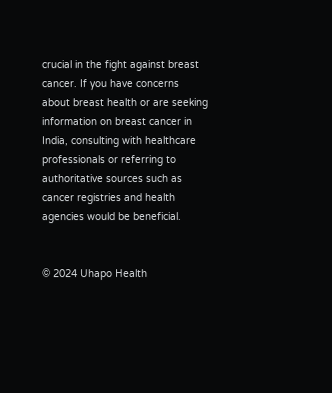crucial in the fight against breast cancer. If you have concerns about breast health or are seeking information on breast cancer in India, consulting with healthcare professionals or referring to authoritative sources such as cancer registries and health agencies would be beneficial.


© 2024 Uhapo Health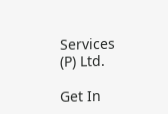Services (P) Ltd.

Get In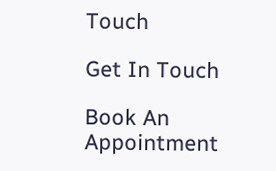Touch

Get In Touch

Book An Appointment